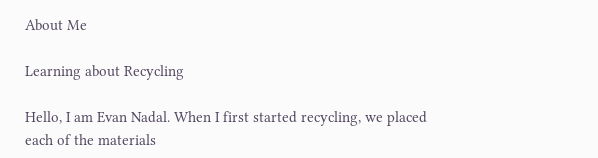About Me

Learning about Recycling

Hello, I am Evan Nadal. When I first started recycling, we placed each of the materials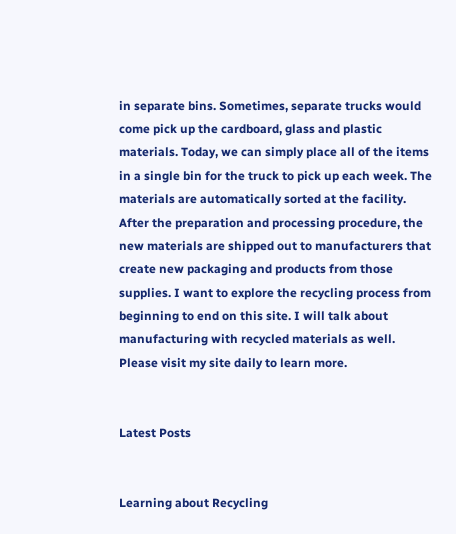in separate bins. Sometimes, separate trucks would come pick up the cardboard, glass and plastic materials. Today, we can simply place all of the items in a single bin for the truck to pick up each week. The materials are automatically sorted at the facility. After the preparation and processing procedure, the new materials are shipped out to manufacturers that create new packaging and products from those supplies. I want to explore the recycling process from beginning to end on this site. I will talk about manufacturing with recycled materials as well. Please visit my site daily to learn more.


Latest Posts


Learning about Recycling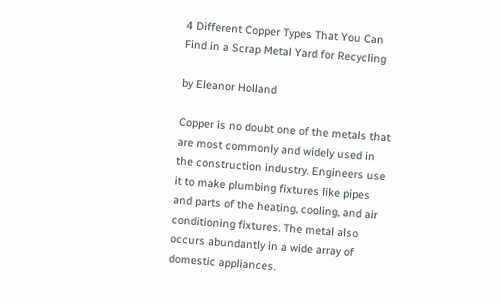4 Different Copper Types That You Can Find in a Scrap Metal Yard for Recycling

by Eleanor Holland

Copper is no doubt one of the metals that are most commonly and widely used in the construction industry. Engineers use it to make plumbing fixtures like pipes and parts of the heating, cooling, and air conditioning fixtures. The metal also occurs abundantly in a wide array of domestic appliances.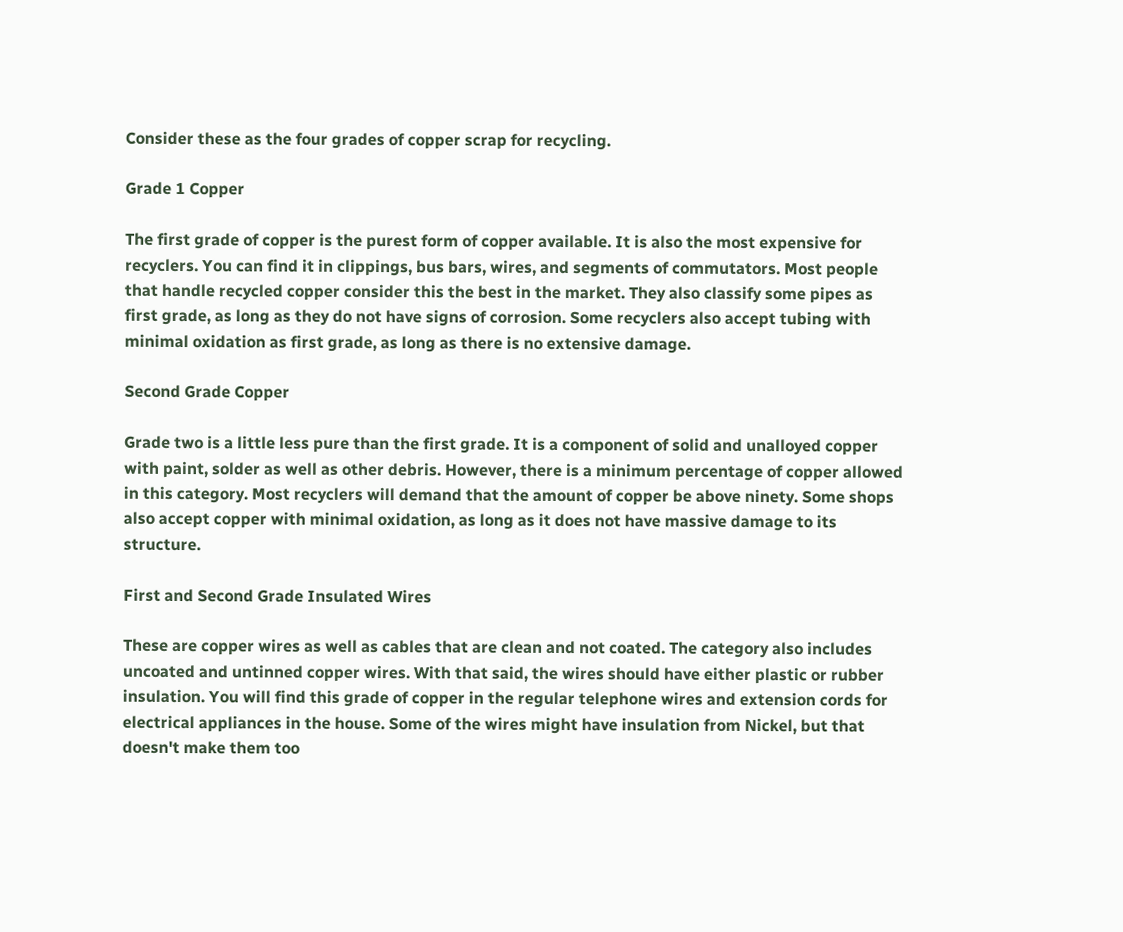Consider these as the four grades of copper scrap for recycling.

Grade 1 Copper

The first grade of copper is the purest form of copper available. It is also the most expensive for recyclers. You can find it in clippings, bus bars, wires, and segments of commutators. Most people that handle recycled copper consider this the best in the market. They also classify some pipes as first grade, as long as they do not have signs of corrosion. Some recyclers also accept tubing with minimal oxidation as first grade, as long as there is no extensive damage.

Second Grade Copper

Grade two is a little less pure than the first grade. It is a component of solid and unalloyed copper with paint, solder as well as other debris. However, there is a minimum percentage of copper allowed in this category. Most recyclers will demand that the amount of copper be above ninety. Some shops also accept copper with minimal oxidation, as long as it does not have massive damage to its structure.

First and Second Grade Insulated Wires

These are copper wires as well as cables that are clean and not coated. The category also includes uncoated and untinned copper wires. With that said, the wires should have either plastic or rubber insulation. You will find this grade of copper in the regular telephone wires and extension cords for electrical appliances in the house. Some of the wires might have insulation from Nickel, but that doesn't make them too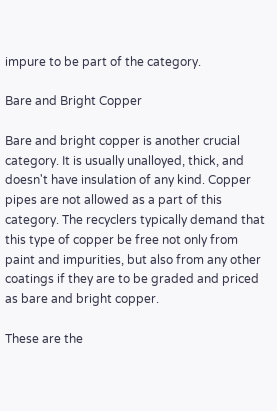impure to be part of the category.

Bare and Bright Copper

Bare and bright copper is another crucial category. It is usually unalloyed, thick, and doesn't have insulation of any kind. Copper pipes are not allowed as a part of this category. The recyclers typically demand that this type of copper be free not only from paint and impurities, but also from any other coatings if they are to be graded and priced as bare and bright copper.

These are the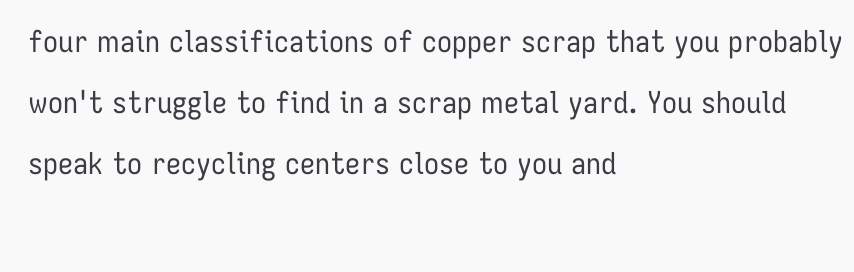four main classifications of copper scrap that you probably won't struggle to find in a scrap metal yard. You should speak to recycling centers close to you and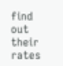find out their rates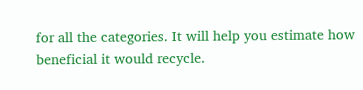for all the categories. It will help you estimate how beneficial it would recycle.